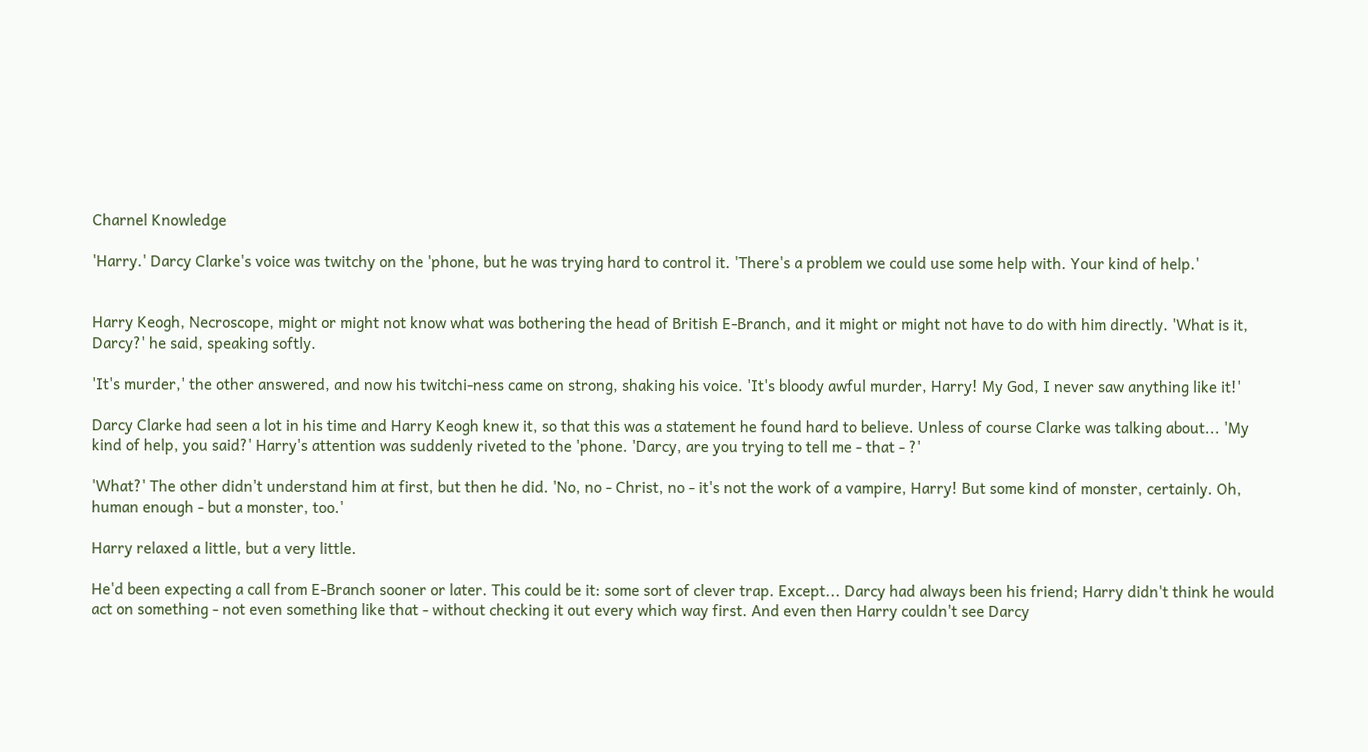Charnel Knowledge

'Harry.' Darcy Clarke's voice was twitchy on the 'phone, but he was trying hard to control it. 'There's a problem we could use some help with. Your kind of help.'


Harry Keogh, Necroscope, might or might not know what was bothering the head of British E-Branch, and it might or might not have to do with him directly. 'What is it, Darcy?' he said, speaking softly.

'It's murder,' the other answered, and now his twitchi-ness came on strong, shaking his voice. 'It's bloody awful murder, Harry! My God, I never saw anything like it!'

Darcy Clarke had seen a lot in his time and Harry Keogh knew it, so that this was a statement he found hard to believe. Unless of course Clarke was talking about... 'My kind of help, you said?' Harry's attention was suddenly riveted to the 'phone. 'Darcy, are you trying to tell me - that - ?'

'What?' The other didn't understand him at first, but then he did. 'No, no - Christ, no - it's not the work of a vampire, Harry! But some kind of monster, certainly. Oh, human enough - but a monster, too.'

Harry relaxed a little, but a very little.

He'd been expecting a call from E-Branch sooner or later. This could be it: some sort of clever trap. Except... Darcy had always been his friend; Harry didn't think he would act on something - not even something like that - without checking it out every which way first. And even then Harry couldn't see Darcy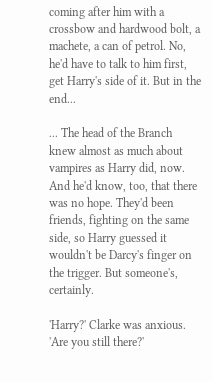coming after him with a crossbow and hardwood bolt, a machete, a can of petrol. No, he'd have to talk to him first, get Harry's side of it. But in the end...

... The head of the Branch knew almost as much about vampires as Harry did, now. And he'd know, too, that there was no hope. They'd been friends, fighting on the same side, so Harry guessed it wouldn't be Darcy's finger on the trigger. But someone's, certainly.

'Harry?' Clarke was anxious. 'Are you still there?'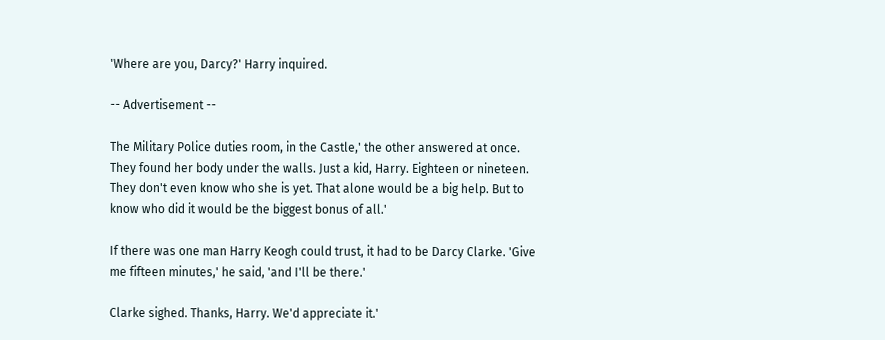'Where are you, Darcy?' Harry inquired.

-- Advertisement --

The Military Police duties room, in the Castle,' the other answered at once. They found her body under the walls. Just a kid, Harry. Eighteen or nineteen. They don't even know who she is yet. That alone would be a big help. But to know who did it would be the biggest bonus of all.'

If there was one man Harry Keogh could trust, it had to be Darcy Clarke. 'Give me fifteen minutes,' he said, 'and I'll be there.'

Clarke sighed. Thanks, Harry. We'd appreciate it.'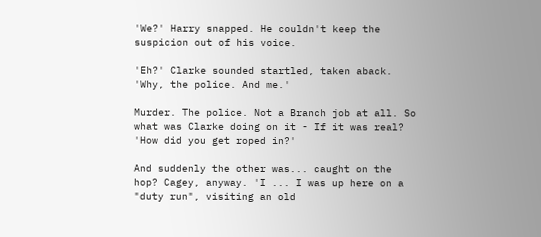'We?' Harry snapped. He couldn't keep the suspicion out of his voice.

'Eh?' Clarke sounded startled, taken aback. 'Why, the police. And me.'

Murder. The police. Not a Branch job at all. So what was Clarke doing on it - If it was real? 'How did you get roped in?'

And suddenly the other was... caught on the hop? Cagey, anyway. 'I ... I was up here on a "duty run", visiting an old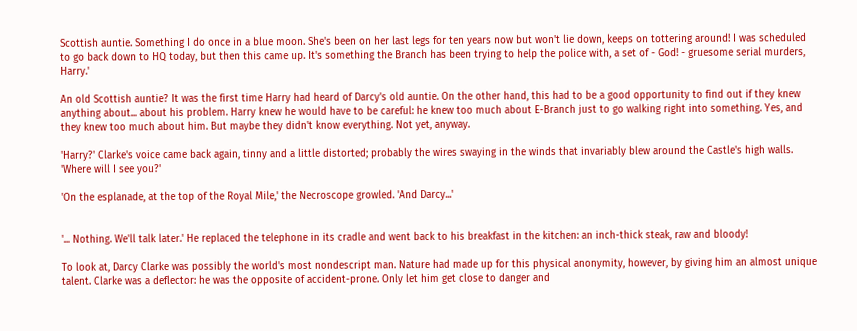Scottish auntie. Something I do once in a blue moon. She's been on her last legs for ten years now but won't lie down, keeps on tottering around! I was scheduled to go back down to HQ today, but then this came up. It's something the Branch has been trying to help the police with, a set of - God! - gruesome serial murders, Harry.'

An old Scottish auntie? It was the first time Harry had heard of Darcy's old auntie. On the other hand, this had to be a good opportunity to find out if they knew anything about... about his problem. Harry knew he would have to be careful: he knew too much about E-Branch just to go walking right into something. Yes, and they knew too much about him. But maybe they didn't know everything. Not yet, anyway.

'Harry?' Clarke's voice came back again, tinny and a little distorted; probably the wires swaying in the winds that invariably blew around the Castle's high walls. 'Where will I see you?'

'On the esplanade, at the top of the Royal Mile,' the Necroscope growled. 'And Darcy...'


'... Nothing. We'll talk later.' He replaced the telephone in its cradle and went back to his breakfast in the kitchen: an inch-thick steak, raw and bloody!

To look at, Darcy Clarke was possibly the world's most nondescript man. Nature had made up for this physical anonymity, however, by giving him an almost unique talent. Clarke was a deflector: he was the opposite of accident-prone. Only let him get close to danger and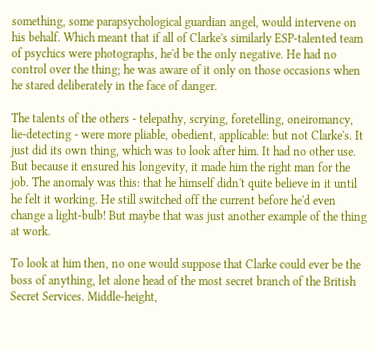something, some parapsychological guardian angel, would intervene on his behalf. Which meant that if all of Clarke's similarly ESP-talented team of psychics were photographs, he'd be the only negative. He had no control over the thing; he was aware of it only on those occasions when he stared deliberately in the face of danger.

The talents of the others - telepathy, scrying, foretelling, oneiromancy, lie-detecting - were more pliable, obedient, applicable: but not Clarke's. It just did its own thing, which was to look after him. It had no other use. But because it ensured his longevity, it made him the right man for the job. The anomaly was this: that he himself didn't quite believe in it until he felt it working. He still switched off the current before he'd even change a light-bulb! But maybe that was just another example of the thing at work.

To look at him then, no one would suppose that Clarke could ever be the boss of anything, let alone head of the most secret branch of the British Secret Services. Middle-height,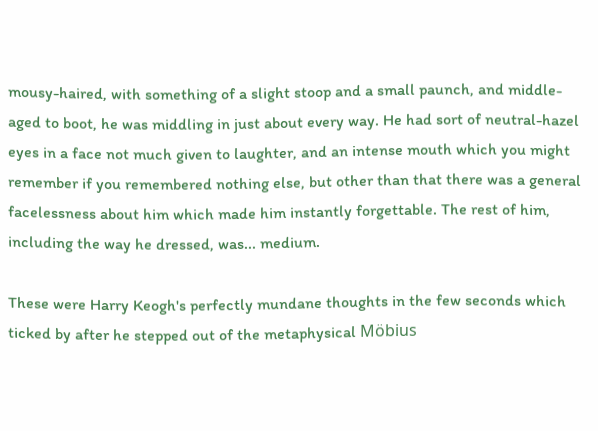mousy-haired, with something of a slight stoop and a small paunch, and middle-aged to boot, he was middling in just about every way. He had sort of neutral-hazel eyes in a face not much given to laughter, and an intense mouth which you might remember if you remembered nothing else, but other than that there was a general facelessness about him which made him instantly forgettable. The rest of him, including the way he dressed, was... medium.

These were Harry Keogh's perfectly mundane thoughts in the few seconds which ticked by after he stepped out of the metaphysical Möbius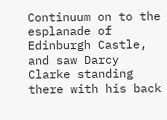Continuum on to the esplanade of Edinburgh Castle, and saw Darcy Clarke standing there with his back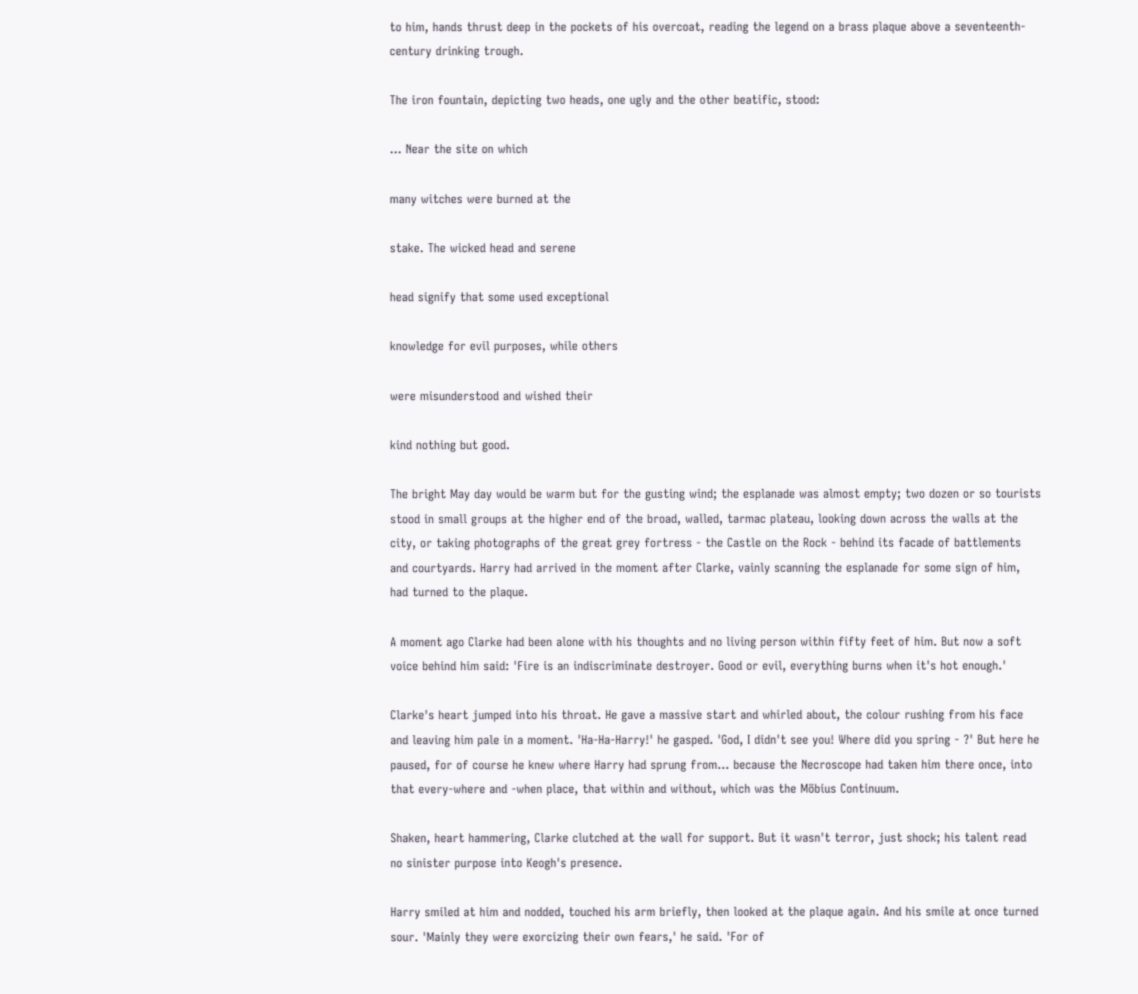to him, hands thrust deep in the pockets of his overcoat, reading the legend on a brass plaque above a seventeenth-century drinking trough.

The iron fountain, depicting two heads, one ugly and the other beatific, stood:

... Near the site on which

many witches were burned at the

stake. The wicked head and serene

head signify that some used exceptional

knowledge for evil purposes, while others

were misunderstood and wished their

kind nothing but good.

The bright May day would be warm but for the gusting wind; the esplanade was almost empty; two dozen or so tourists stood in small groups at the higher end of the broad, walled, tarmac plateau, looking down across the walls at the city, or taking photographs of the great grey fortress - the Castle on the Rock - behind its facade of battlements and courtyards. Harry had arrived in the moment after Clarke, vainly scanning the esplanade for some sign of him, had turned to the plaque.

A moment ago Clarke had been alone with his thoughts and no living person within fifty feet of him. But now a soft voice behind him said: 'Fire is an indiscriminate destroyer. Good or evil, everything burns when it's hot enough.'

Clarke's heart jumped into his throat. He gave a massive start and whirled about, the colour rushing from his face and leaving him pale in a moment. 'Ha-Ha-Harry!' he gasped. 'God, I didn't see you! Where did you spring - ?' But here he paused, for of course he knew where Harry had sprung from... because the Necroscope had taken him there once, into that every-where and -when place, that within and without, which was the Möbius Continuum.

Shaken, heart hammering, Clarke clutched at the wall for support. But it wasn't terror, just shock; his talent read no sinister purpose into Keogh's presence.

Harry smiled at him and nodded, touched his arm briefly, then looked at the plaque again. And his smile at once turned sour. 'Mainly they were exorcizing their own fears,' he said. 'For of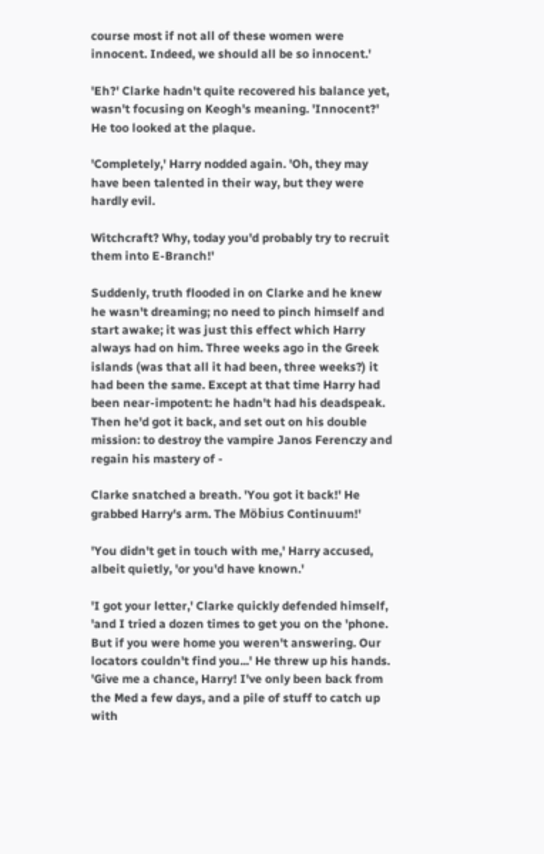course most if not all of these women were innocent. Indeed, we should all be so innocent.'

'Eh?' Clarke hadn't quite recovered his balance yet, wasn't focusing on Keogh's meaning. 'Innocent?' He too looked at the plaque.

'Completely,' Harry nodded again. 'Oh, they may have been talented in their way, but they were hardly evil.

Witchcraft? Why, today you'd probably try to recruit them into E-Branch!'

Suddenly, truth flooded in on Clarke and he knew he wasn't dreaming; no need to pinch himself and start awake; it was just this effect which Harry always had on him. Three weeks ago in the Greek islands (was that all it had been, three weeks?) it had been the same. Except at that time Harry had been near-impotent: he hadn't had his deadspeak. Then he'd got it back, and set out on his double mission: to destroy the vampire Janos Ferenczy and regain his mastery of -

Clarke snatched a breath. 'You got it back!' He grabbed Harry's arm. The Möbius Continuum!'

'You didn't get in touch with me,' Harry accused, albeit quietly, 'or you'd have known.'

'I got your letter,' Clarke quickly defended himself, 'and I tried a dozen times to get you on the 'phone. But if you were home you weren't answering. Our locators couldn't find you...' He threw up his hands. 'Give me a chance, Harry! I've only been back from the Med a few days, and a pile of stuff to catch up with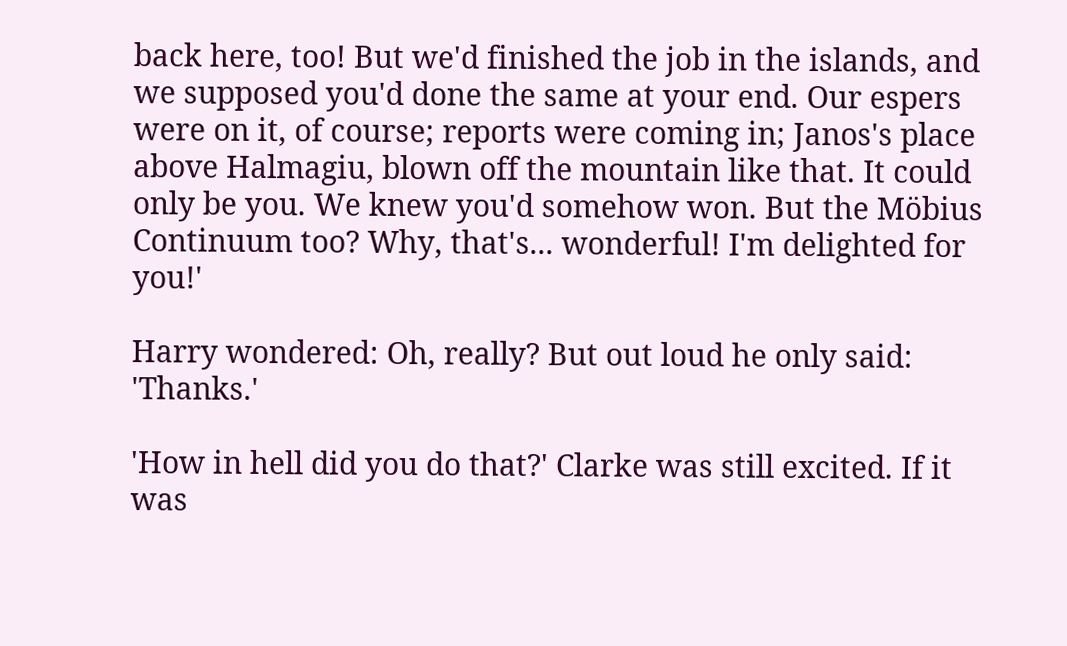back here, too! But we'd finished the job in the islands, and we supposed you'd done the same at your end. Our espers were on it, of course; reports were coming in; Janos's place above Halmagiu, blown off the mountain like that. It could only be you. We knew you'd somehow won. But the Möbius Continuum too? Why, that's... wonderful! I'm delighted for you!'

Harry wondered: Oh, really? But out loud he only said: 'Thanks.'

'How in hell did you do that?' Clarke was still excited. If it was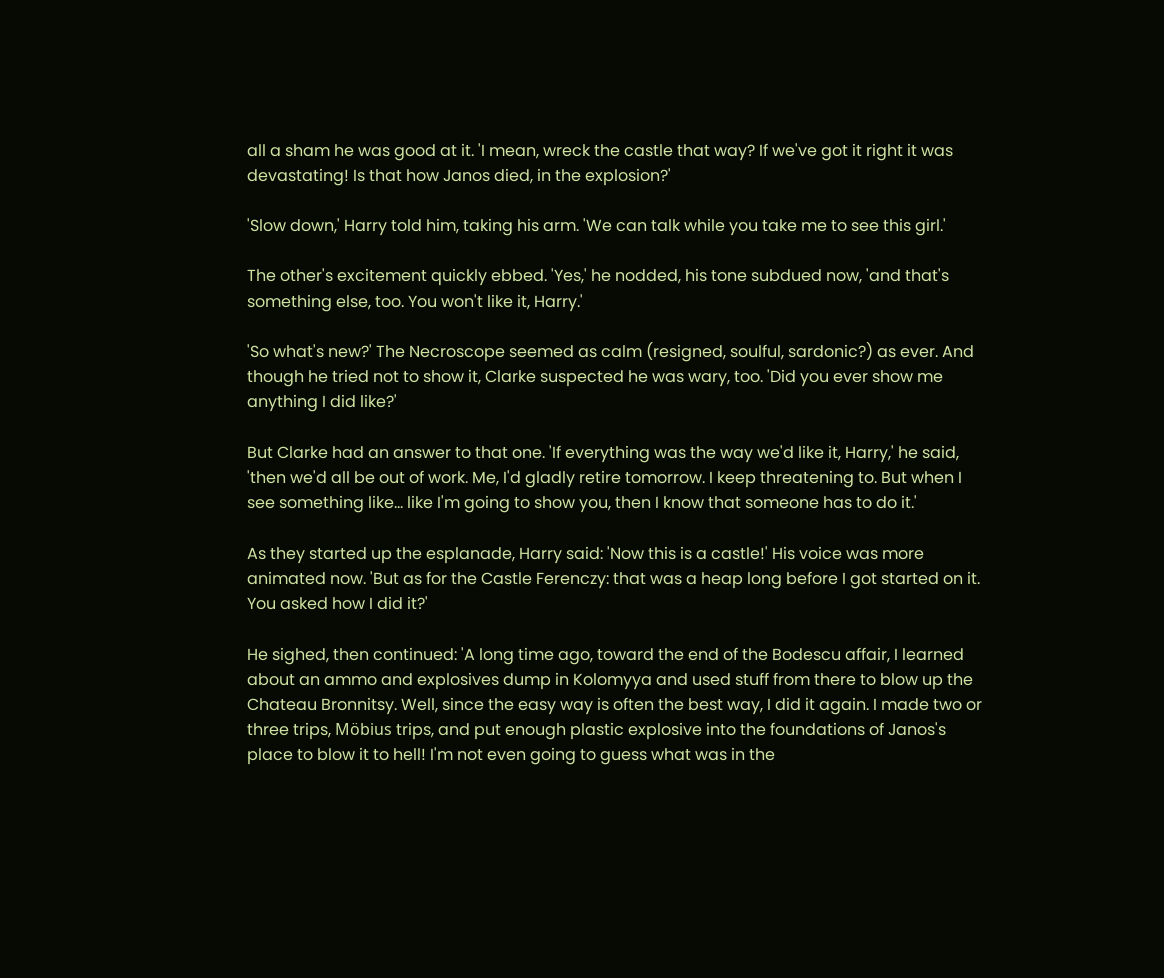all a sham he was good at it. 'I mean, wreck the castle that way? If we've got it right it was devastating! Is that how Janos died, in the explosion?'

'Slow down,' Harry told him, taking his arm. 'We can talk while you take me to see this girl.'

The other's excitement quickly ebbed. 'Yes,' he nodded, his tone subdued now, 'and that's something else, too. You won't like it, Harry.'

'So what's new?' The Necroscope seemed as calm (resigned, soulful, sardonic?) as ever. And though he tried not to show it, Clarke suspected he was wary, too. 'Did you ever show me anything I did like?'

But Clarke had an answer to that one. 'If everything was the way we'd like it, Harry,' he said, 'then we'd all be out of work. Me, I'd gladly retire tomorrow. I keep threatening to. But when I see something like... like I'm going to show you, then I know that someone has to do it.'

As they started up the esplanade, Harry said: 'Now this is a castle!' His voice was more animated now. 'But as for the Castle Ferenczy: that was a heap long before I got started on it. You asked how I did it?'

He sighed, then continued: 'A long time ago, toward the end of the Bodescu affair, I learned about an ammo and explosives dump in Kolomyya and used stuff from there to blow up the Chateau Bronnitsy. Well, since the easy way is often the best way, I did it again. I made two or three trips, Möbius trips, and put enough plastic explosive into the foundations of Janos's place to blow it to hell! I'm not even going to guess what was in the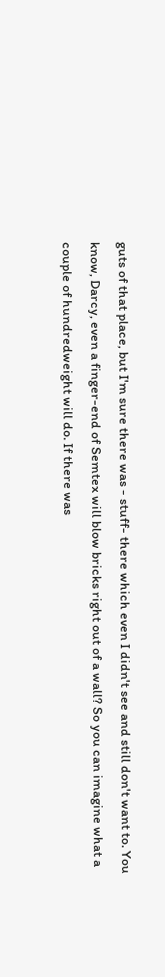guts of that place, but I'm sure there was - stuff- there which even I didn't see and still don't want to. You know, Darcy, even a finger-end of Semtex will blow bricks right out of a wall? So you can imagine what a couple of hundredweight will do. If there was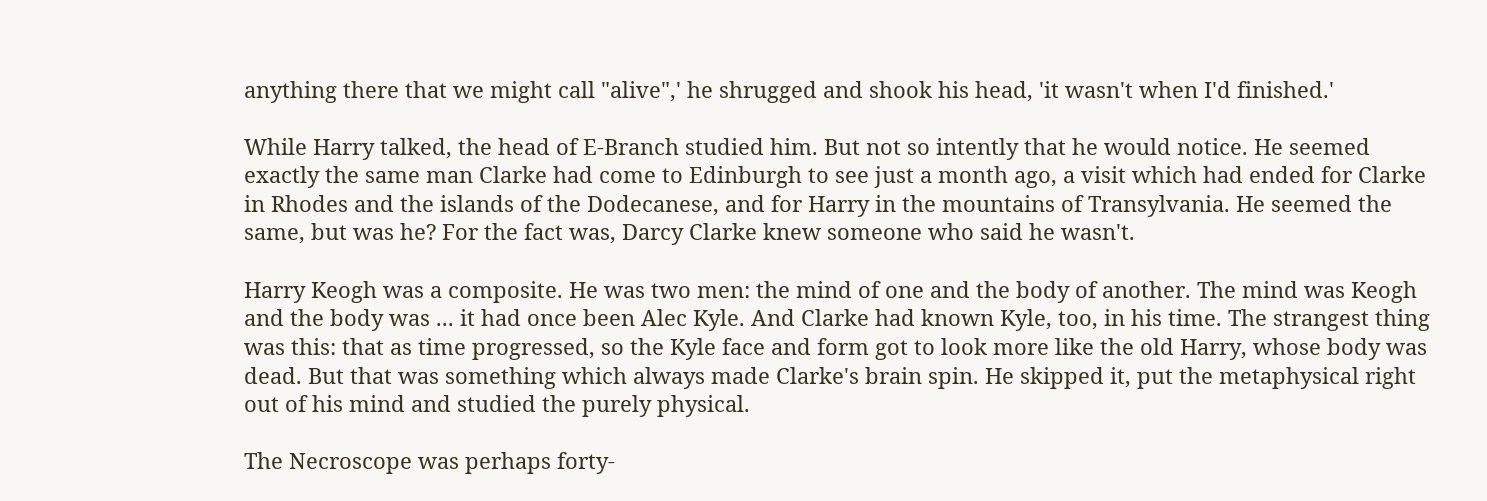anything there that we might call "alive",' he shrugged and shook his head, 'it wasn't when I'd finished.'

While Harry talked, the head of E-Branch studied him. But not so intently that he would notice. He seemed exactly the same man Clarke had come to Edinburgh to see just a month ago, a visit which had ended for Clarke in Rhodes and the islands of the Dodecanese, and for Harry in the mountains of Transylvania. He seemed the same, but was he? For the fact was, Darcy Clarke knew someone who said he wasn't.

Harry Keogh was a composite. He was two men: the mind of one and the body of another. The mind was Keogh and the body was ... it had once been Alec Kyle. And Clarke had known Kyle, too, in his time. The strangest thing was this: that as time progressed, so the Kyle face and form got to look more like the old Harry, whose body was dead. But that was something which always made Clarke's brain spin. He skipped it, put the metaphysical right out of his mind and studied the purely physical.

The Necroscope was perhaps forty-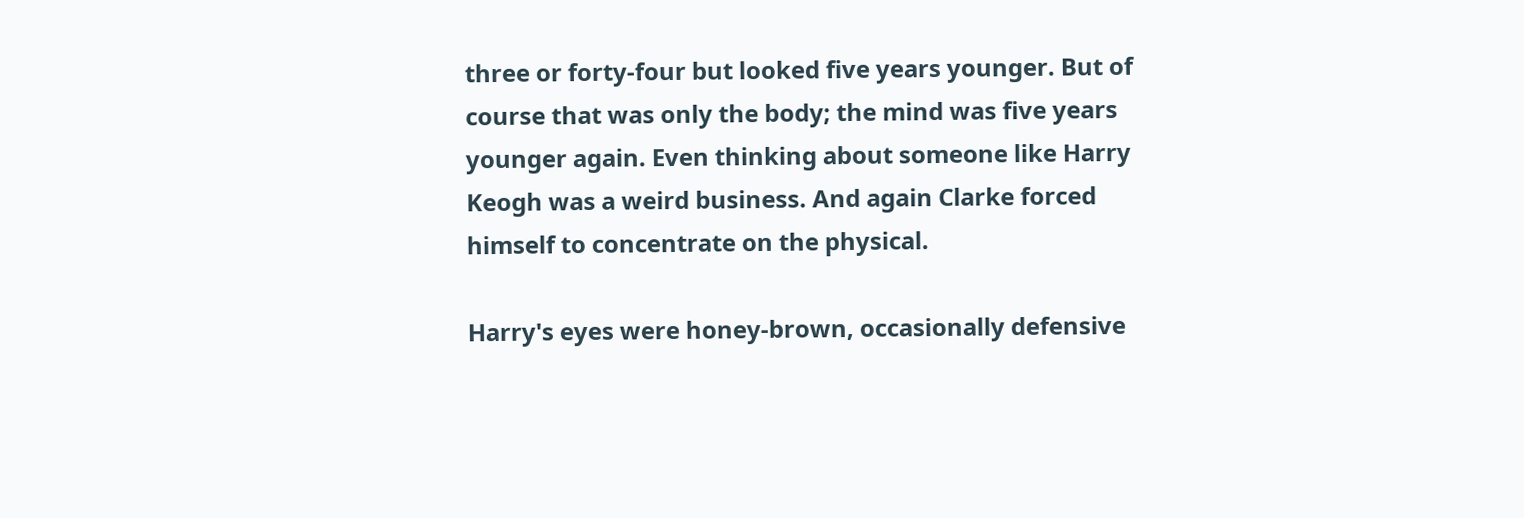three or forty-four but looked five years younger. But of course that was only the body; the mind was five years younger again. Even thinking about someone like Harry Keogh was a weird business. And again Clarke forced himself to concentrate on the physical.

Harry's eyes were honey-brown, occasionally defensive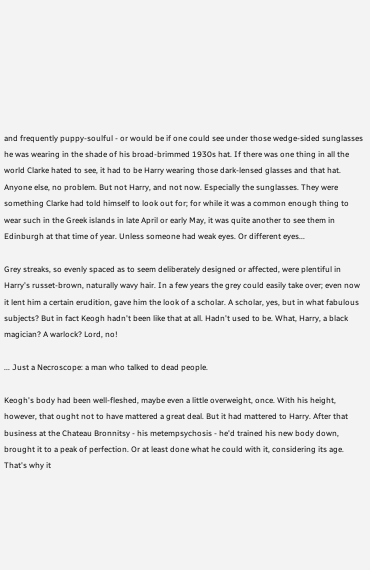and frequently puppy-soulful - or would be if one could see under those wedge-sided sunglasses he was wearing in the shade of his broad-brimmed 1930s hat. If there was one thing in all the world Clarke hated to see, it had to be Harry wearing those dark-lensed glasses and that hat. Anyone else, no problem. But not Harry, and not now. Especially the sunglasses. They were something Clarke had told himself to look out for; for while it was a common enough thing to wear such in the Greek islands in late April or early May, it was quite another to see them in Edinburgh at that time of year. Unless someone had weak eyes. Or different eyes...

Grey streaks, so evenly spaced as to seem deliberately designed or affected, were plentiful in Harry's russet-brown, naturally wavy hair. In a few years the grey could easily take over; even now it lent him a certain erudition, gave him the look of a scholar. A scholar, yes, but in what fabulous subjects? But in fact Keogh hadn't been like that at all. Hadn't used to be. What, Harry, a black magician? A warlock? Lord, no!

... Just a Necroscope: a man who talked to dead people.

Keogh's body had been well-fleshed, maybe even a little overweight, once. With his height, however, that ought not to have mattered a great deal. But it had mattered to Harry. After that business at the Chateau Bronnitsy - his metempsychosis - he'd trained his new body down, brought it to a peak of perfection. Or at least done what he could with it, considering its age. That's why it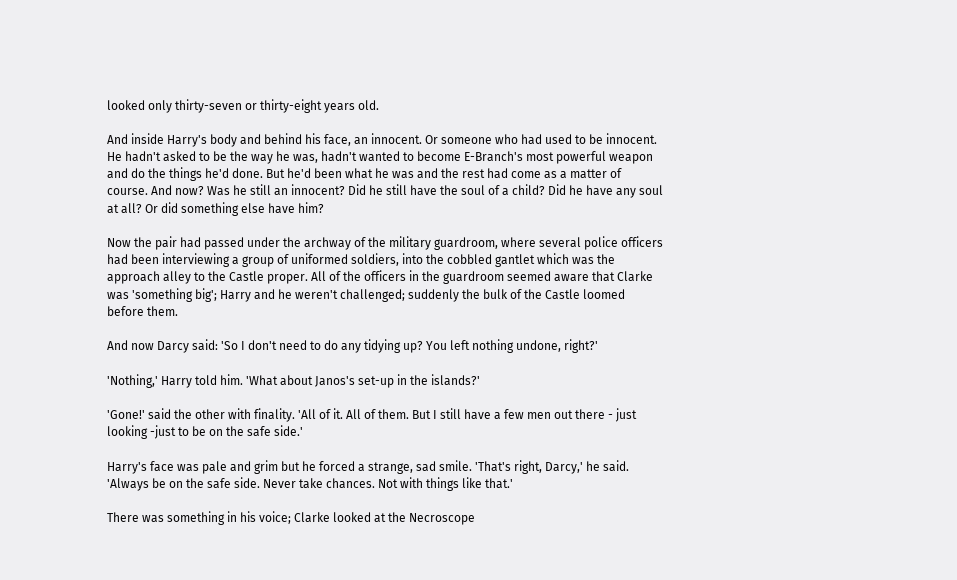looked only thirty-seven or thirty-eight years old.

And inside Harry's body and behind his face, an innocent. Or someone who had used to be innocent. He hadn't asked to be the way he was, hadn't wanted to become E-Branch's most powerful weapon and do the things he'd done. But he'd been what he was and the rest had come as a matter of course. And now? Was he still an innocent? Did he still have the soul of a child? Did he have any soul at all? Or did something else have him?

Now the pair had passed under the archway of the military guardroom, where several police officers had been interviewing a group of uniformed soldiers, into the cobbled gantlet which was the approach alley to the Castle proper. All of the officers in the guardroom seemed aware that Clarke was 'something big'; Harry and he weren't challenged; suddenly the bulk of the Castle loomed before them.

And now Darcy said: 'So I don't need to do any tidying up? You left nothing undone, right?'

'Nothing,' Harry told him. 'What about Janos's set-up in the islands?'

'Gone!' said the other with finality. 'All of it. All of them. But I still have a few men out there - just looking -just to be on the safe side.'

Harry's face was pale and grim but he forced a strange, sad smile. 'That's right, Darcy,' he said. 'Always be on the safe side. Never take chances. Not with things like that.'

There was something in his voice; Clarke looked at the Necroscope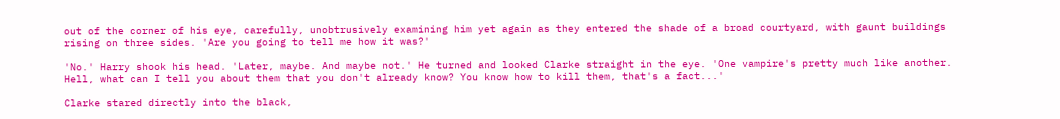out of the corner of his eye, carefully, unobtrusively examining him yet again as they entered the shade of a broad courtyard, with gaunt buildings rising on three sides. 'Are you going to tell me how it was?'

'No.' Harry shook his head. 'Later, maybe. And maybe not.' He turned and looked Clarke straight in the eye. 'One vampire's pretty much like another. Hell, what can I tell you about them that you don't already know? You know how to kill them, that's a fact...'

Clarke stared directly into the black,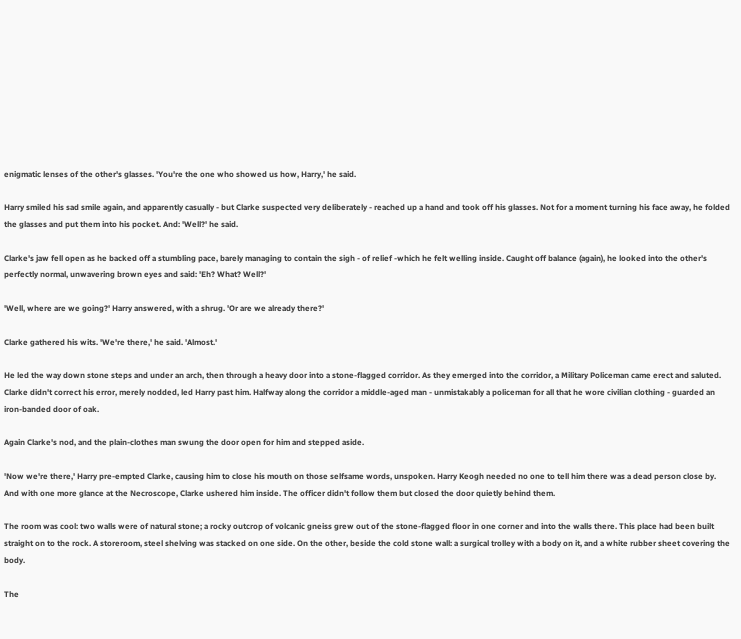enigmatic lenses of the other's glasses. 'You're the one who showed us how, Harry,' he said.

Harry smiled his sad smile again, and apparently casually - but Clarke suspected very deliberately - reached up a hand and took off his glasses. Not for a moment turning his face away, he folded the glasses and put them into his pocket. And: 'Well?' he said.

Clarke's jaw fell open as he backed off a stumbling pace, barely managing to contain the sigh - of relief -which he felt welling inside. Caught off balance (again), he looked into the other's perfectly normal, unwavering brown eyes and said: 'Eh? What? Well?'

'Well, where are we going?' Harry answered, with a shrug. 'Or are we already there?'

Clarke gathered his wits. 'We're there,' he said. 'Almost.'

He led the way down stone steps and under an arch, then through a heavy door into a stone-flagged corridor. As they emerged into the corridor, a Military Policeman came erect and saluted. Clarke didn't correct his error, merely nodded, led Harry past him. Halfway along the corridor a middle-aged man - unmistakably a policeman for all that he wore civilian clothing - guarded an iron-banded door of oak.

Again Clarke's nod, and the plain-clothes man swung the door open for him and stepped aside.

'Now we're there,' Harry pre-empted Clarke, causing him to close his mouth on those selfsame words, unspoken. Harry Keogh needed no one to tell him there was a dead person close by. And with one more glance at the Necroscope, Clarke ushered him inside. The officer didn't follow them but closed the door quietly behind them.

The room was cool: two walls were of natural stone; a rocky outcrop of volcanic gneiss grew out of the stone-flagged floor in one corner and into the walls there. This place had been built straight on to the rock. A storeroom, steel shelving was stacked on one side. On the other, beside the cold stone wall: a surgical trolley with a body on it, and a white rubber sheet covering the body.

The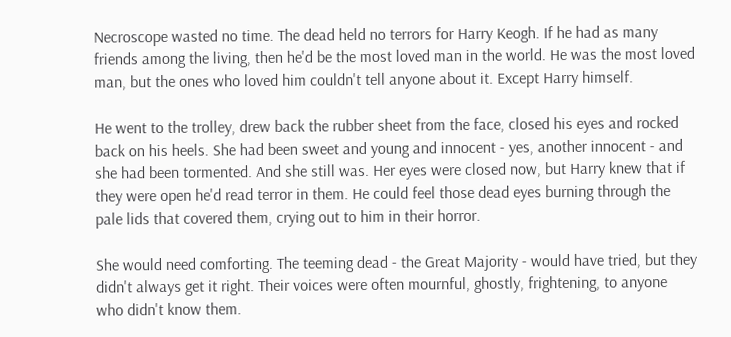Necroscope wasted no time. The dead held no terrors for Harry Keogh. If he had as many friends among the living, then he'd be the most loved man in the world. He was the most loved man, but the ones who loved him couldn't tell anyone about it. Except Harry himself.

He went to the trolley, drew back the rubber sheet from the face, closed his eyes and rocked back on his heels. She had been sweet and young and innocent - yes, another innocent - and she had been tormented. And she still was. Her eyes were closed now, but Harry knew that if they were open he'd read terror in them. He could feel those dead eyes burning through the pale lids that covered them, crying out to him in their horror.

She would need comforting. The teeming dead - the Great Majority - would have tried, but they didn't always get it right. Their voices were often mournful, ghostly, frightening, to anyone who didn't know them.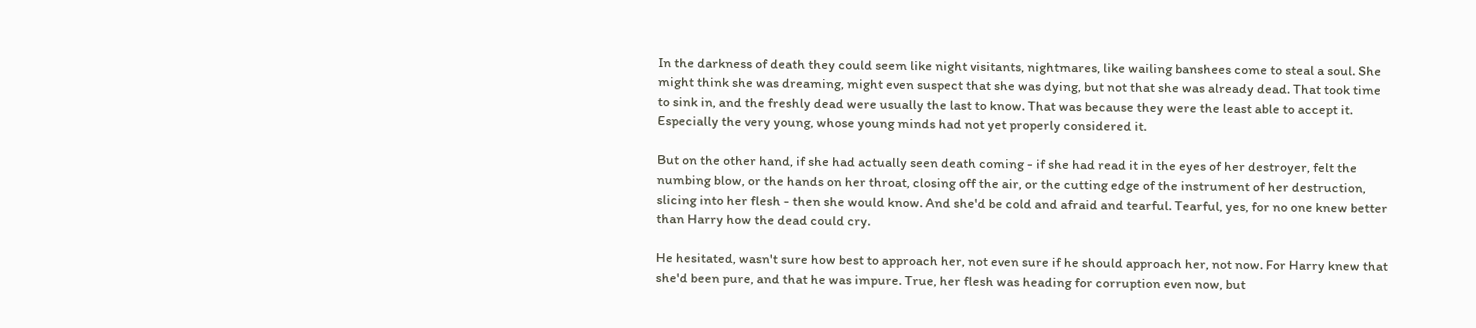In the darkness of death they could seem like night visitants, nightmares, like wailing banshees come to steal a soul. She might think she was dreaming, might even suspect that she was dying, but not that she was already dead. That took time to sink in, and the freshly dead were usually the last to know. That was because they were the least able to accept it. Especially the very young, whose young minds had not yet properly considered it.

But on the other hand, if she had actually seen death coming - if she had read it in the eyes of her destroyer, felt the numbing blow, or the hands on her throat, closing off the air, or the cutting edge of the instrument of her destruction, slicing into her flesh - then she would know. And she'd be cold and afraid and tearful. Tearful, yes, for no one knew better than Harry how the dead could cry.

He hesitated, wasn't sure how best to approach her, not even sure if he should approach her, not now. For Harry knew that she'd been pure, and that he was impure. True, her flesh was heading for corruption even now, but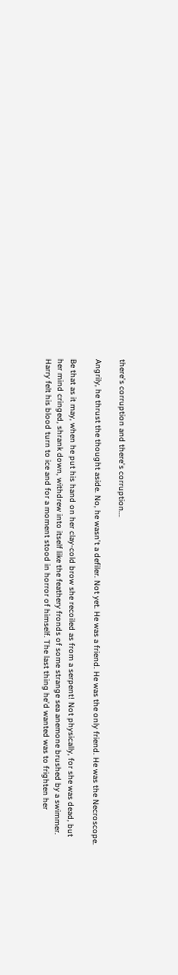there's corruption and there's corruption...

Angrily, he thrust the thought aside. No, he wasn't a defiler. Not yet. He was a friend. He was the only friend. He was the Necroscope.

Be that as it may, when he put his hand on her clay-cold brow she recoiled as from a serpent! Not physically, for she was dead, but her mind cringed, shrank down, withdrew into itself like the feathery fronds of some strange sea anemone brushed by a swimmer. Harry felt his blood turn to ice and for a moment stood in horror of himself. The last thing he'd wanted was to frighten her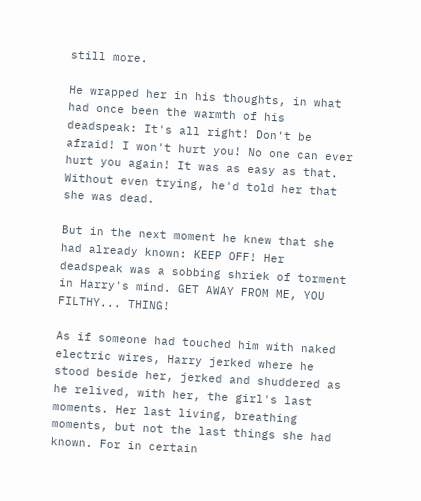still more.

He wrapped her in his thoughts, in what had once been the warmth of his deadspeak: It's all right! Don't be afraid! I won't hurt you! No one can ever hurt you again! It was as easy as that. Without even trying, he'd told her that she was dead.

But in the next moment he knew that she had already known: KEEP OFF! Her deadspeak was a sobbing shriek of torment in Harry's mind. GET AWAY FROM ME, YOU FILTHY... THING!

As if someone had touched him with naked electric wires, Harry jerked where he stood beside her, jerked and shuddered as he relived, with her, the girl's last moments. Her last living, breathing moments, but not the last things she had known. For in certain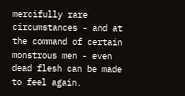mercifully rare circumstances - and at the command of certain monstrous men - even dead flesh can be made to feel again.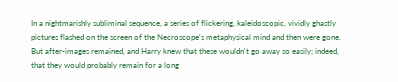In a nightmarishly subliminal sequence, a series of flickering, kaleidoscopic, vividly ghastly pictures flashed on the screen of the Necroscope's metaphysical mind and then were gone. But after-images remained, and Harry knew that these wouldn't go away so easily; indeed, that they would probably remain for a long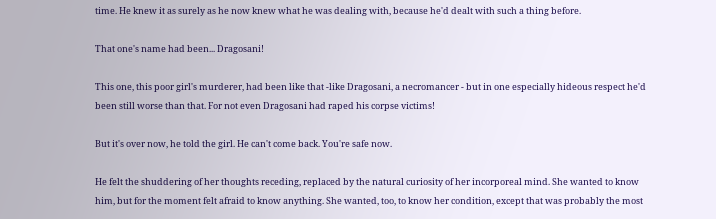time. He knew it as surely as he now knew what he was dealing with, because he'd dealt with such a thing before.

That one's name had been... Dragosani!

This one, this poor girl's murderer, had been like that -like Dragosani, a necromancer - but in one especially hideous respect he'd been still worse than that. For not even Dragosani had raped his corpse victims!

But it's over now, he told the girl. He can't come back. You're safe now.

He felt the shuddering of her thoughts receding, replaced by the natural curiosity of her incorporeal mind. She wanted to know him, but for the moment felt afraid to know anything. She wanted, too, to know her condition, except that was probably the most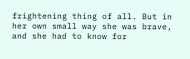frightening thing of all. But in her own small way she was brave, and she had to know for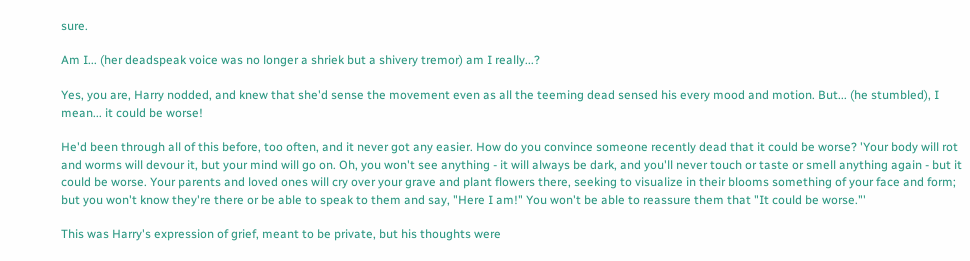sure.

Am I... (her deadspeak voice was no longer a shriek but a shivery tremor) am I really...?

Yes, you are, Harry nodded, and knew that she'd sense the movement even as all the teeming dead sensed his every mood and motion. But... (he stumbled), I mean... it could be worse!

He'd been through all of this before, too often, and it never got any easier. How do you convince someone recently dead that it could be worse? 'Your body will rot and worms will devour it, but your mind will go on. Oh, you won't see anything - it will always be dark, and you'll never touch or taste or smell anything again - but it could be worse. Your parents and loved ones will cry over your grave and plant flowers there, seeking to visualize in their blooms something of your face and form; but you won't know they're there or be able to speak to them and say, "Here I am!" You won't be able to reassure them that "It could be worse."'

This was Harry's expression of grief, meant to be private, but his thoughts were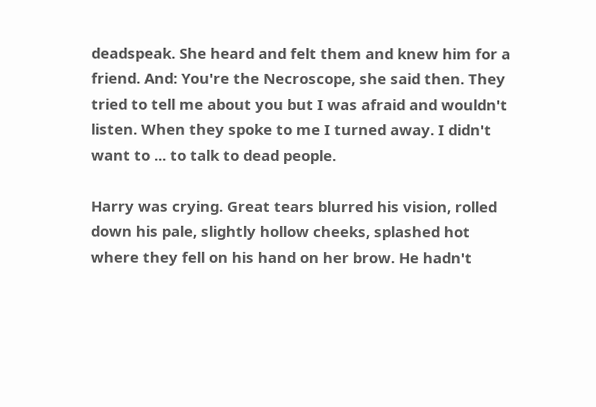deadspeak. She heard and felt them and knew him for a friend. And: You're the Necroscope, she said then. They tried to tell me about you but I was afraid and wouldn't listen. When they spoke to me I turned away. I didn't want to ... to talk to dead people.

Harry was crying. Great tears blurred his vision, rolled down his pale, slightly hollow cheeks, splashed hot where they fell on his hand on her brow. He hadn't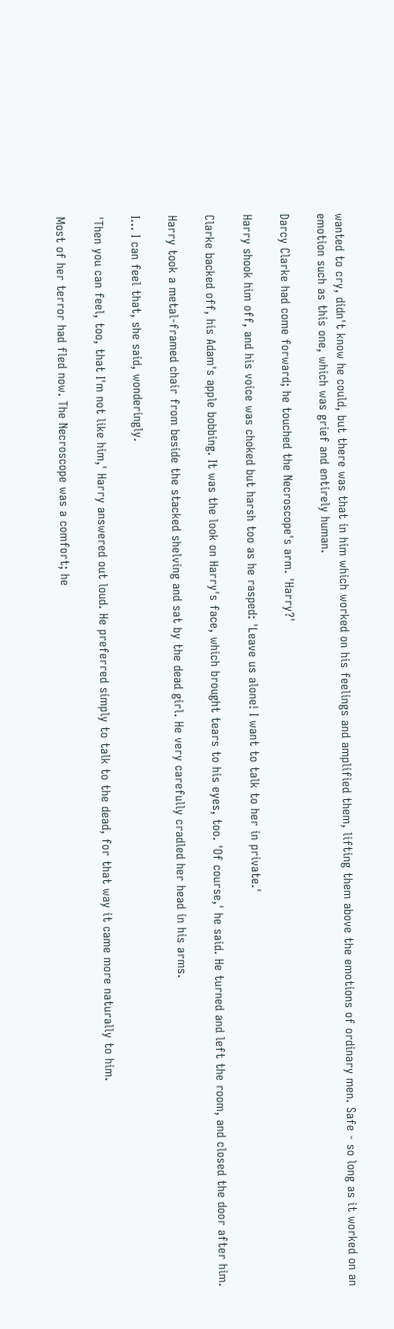wanted to cry, didn't know he could, but there was that in him which worked on his feelings and amplified them, lifting them above the emotions of ordinary men. Safe - so long as it worked on an emotion such as this one, which was grief and entirely human.

Darcy Clarke had come forward; he touched the Necroscope's arm. 'Harry?'

Harry shook him off, and his voice was choked but harsh too as he rasped: 'Leave us alone! I want to talk to her in private.'

Clarke backed off, his Adam's apple bobbing. It was the look on Harry's face, which brought tears to his eyes, too. 'Of course,' he said. He turned and left the room, and closed the door after him.

Harry took a metal-framed chair from beside the stacked shelving and sat by the dead girl. He very carefully cradled her head in his arms.

I... I can feel that, she said, wonderingly.

'Then you can feel, too, that I'm not like him,' Harry answered out loud. He preferred simply to talk to the dead, for that way it came more naturally to him.

Most of her terror had fled now. The Necroscope was a comfort; he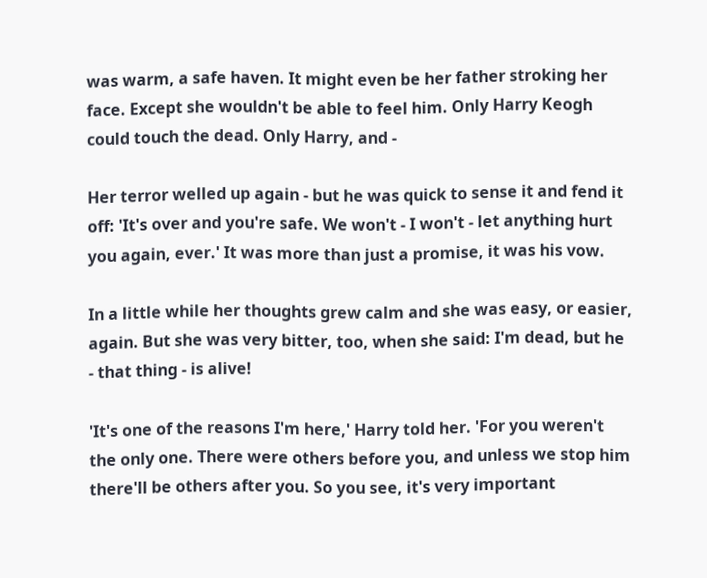was warm, a safe haven. It might even be her father stroking her face. Except she wouldn't be able to feel him. Only Harry Keogh could touch the dead. Only Harry, and -

Her terror welled up again - but he was quick to sense it and fend it off: 'It's over and you're safe. We won't - I won't - let anything hurt you again, ever.' It was more than just a promise, it was his vow.

In a little while her thoughts grew calm and she was easy, or easier, again. But she was very bitter, too, when she said: I'm dead, but he - that thing - is alive!

'It's one of the reasons I'm here,' Harry told her. 'For you weren't the only one. There were others before you, and unless we stop him there'll be others after you. So you see, it's very important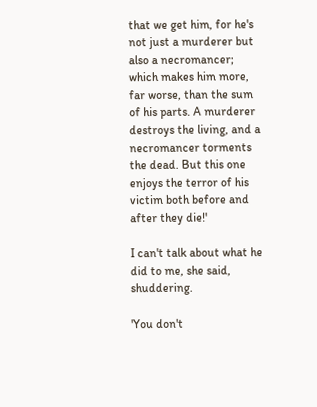that we get him, for he's not just a murderer but also a necromancer; which makes him more, far worse, than the sum of his parts. A murderer destroys the living, and a necromancer torments the dead. But this one enjoys the terror of his victim both before and after they die!'

I can't talk about what he did to me, she said, shuddering.

'You don't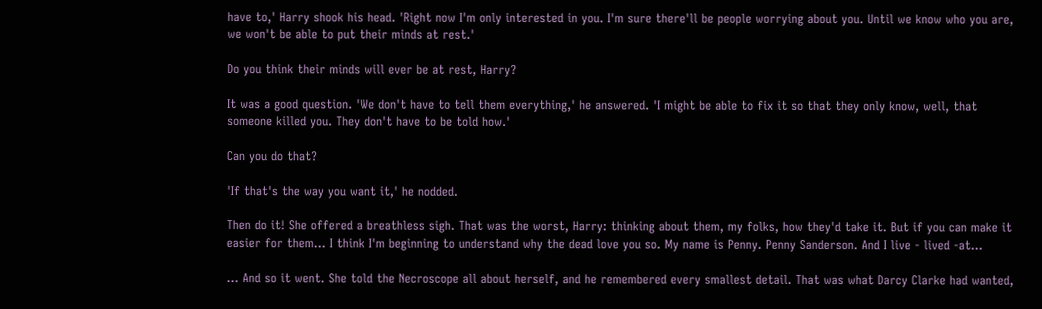have to,' Harry shook his head. 'Right now I'm only interested in you. I'm sure there'll be people worrying about you. Until we know who you are, we won't be able to put their minds at rest.'

Do you think their minds will ever be at rest, Harry?

It was a good question. 'We don't have to tell them everything,' he answered. 'I might be able to fix it so that they only know, well, that someone killed you. They don't have to be told how.'

Can you do that?

'If that's the way you want it,' he nodded.

Then do it! She offered a breathless sigh. That was the worst, Harry: thinking about them, my folks, how they'd take it. But if you can make it easier for them... I think I'm beginning to understand why the dead love you so. My name is Penny. Penny Sanderson. And I live - lived -at...

... And so it went. She told the Necroscope all about herself, and he remembered every smallest detail. That was what Darcy Clarke had wanted,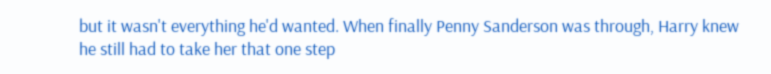but it wasn't everything he'd wanted. When finally Penny Sanderson was through, Harry knew he still had to take her that one step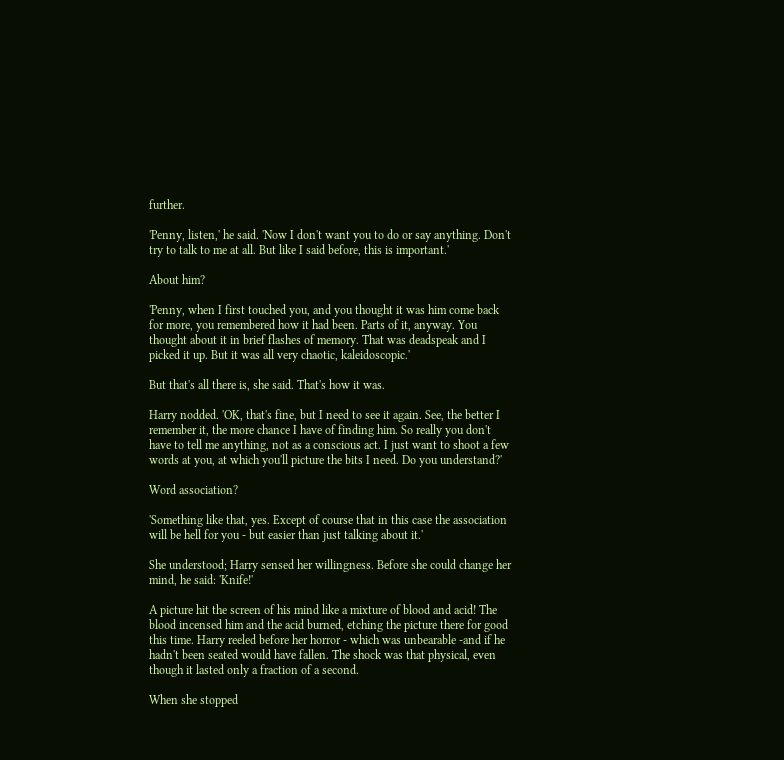further.

'Penny, listen,' he said. 'Now I don't want you to do or say anything. Don't try to talk to me at all. But like I said before, this is important.'

About him?

'Penny, when I first touched you, and you thought it was him come back for more, you remembered how it had been. Parts of it, anyway. You thought about it in brief flashes of memory. That was deadspeak and I picked it up. But it was all very chaotic, kaleidoscopic.'

But that's all there is, she said. That's how it was.

Harry nodded. 'OK, that's fine, but I need to see it again. See, the better I remember it, the more chance I have of finding him. So really you don't have to tell me anything, not as a conscious act. I just want to shoot a few words at you, at which you'll picture the bits I need. Do you understand?'

Word association?

'Something like that, yes. Except of course that in this case the association will be hell for you - but easier than just talking about it.'

She understood; Harry sensed her willingness. Before she could change her mind, he said: 'Knife!'

A picture hit the screen of his mind like a mixture of blood and acid! The blood incensed him and the acid burned, etching the picture there for good this time. Harry reeled before her horror - which was unbearable -and if he hadn't been seated would have fallen. The shock was that physical, even though it lasted only a fraction of a second.

When she stopped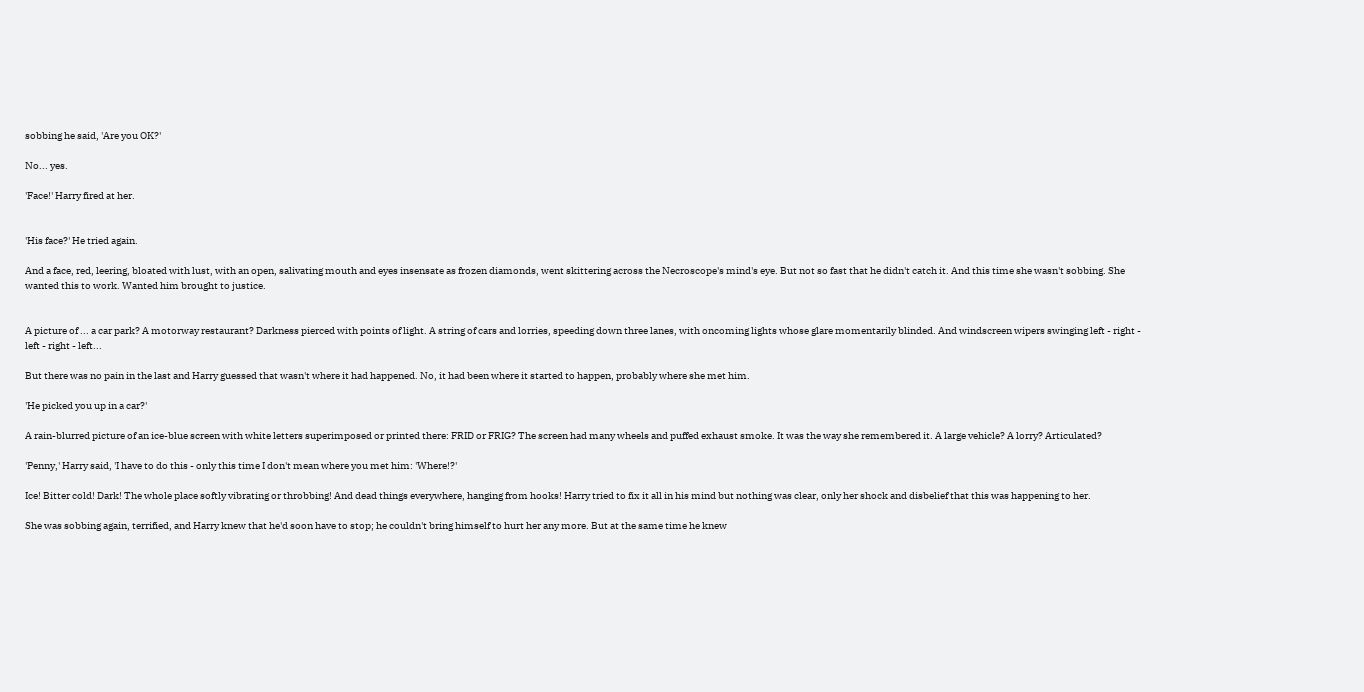sobbing he said, 'Are you OK?'

No... yes.

'Face!' Harry fired at her.


'His face?' He tried again.

And a face, red, leering, bloated with lust, with an open, salivating mouth and eyes insensate as frozen diamonds, went skittering across the Necroscope's mind's eye. But not so fast that he didn't catch it. And this time she wasn't sobbing. She wanted this to work. Wanted him brought to justice.


A picture of ... a car park? A motorway restaurant? Darkness pierced with points of light. A string of cars and lorries, speeding down three lanes, with oncoming lights whose glare momentarily blinded. And windscreen wipers swinging left - right - left - right - left...

But there was no pain in the last and Harry guessed that wasn't where it had happened. No, it had been where it started to happen, probably where she met him.

'He picked you up in a car?'

A rain-blurred picture of an ice-blue screen with white letters superimposed or printed there: FRID or FRIG? The screen had many wheels and puffed exhaust smoke. It was the way she remembered it. A large vehicle? A lorry? Articulated?

'Penny,' Harry said, 'I have to do this - only this time I don't mean where you met him: 'Where!?'

Ice! Bitter cold! Dark! The whole place softly vibrating or throbbing! And dead things everywhere, hanging from hooks! Harry tried to fix it all in his mind but nothing was clear, only her shock and disbelief that this was happening to her.

She was sobbing again, terrified, and Harry knew that he'd soon have to stop; he couldn't bring himself to hurt her any more. But at the same time he knew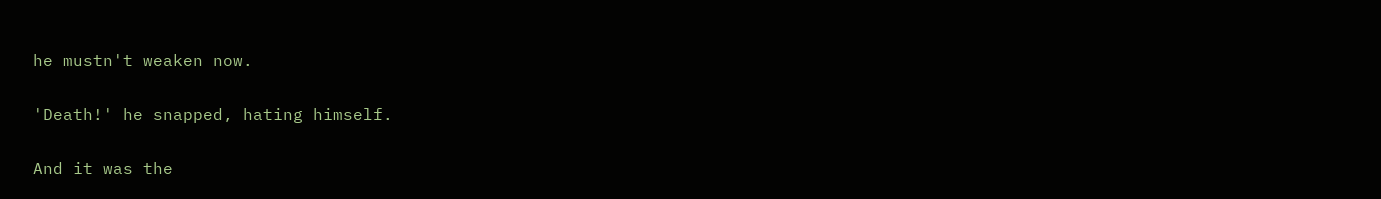he mustn't weaken now.

'Death!' he snapped, hating himself.

And it was the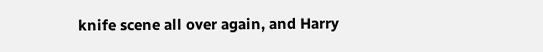knife scene all over again, and Harry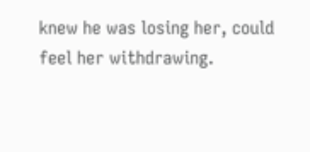knew he was losing her, could feel her withdrawing.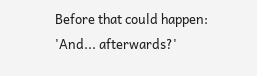Before that could happen: 'And... afterwards?'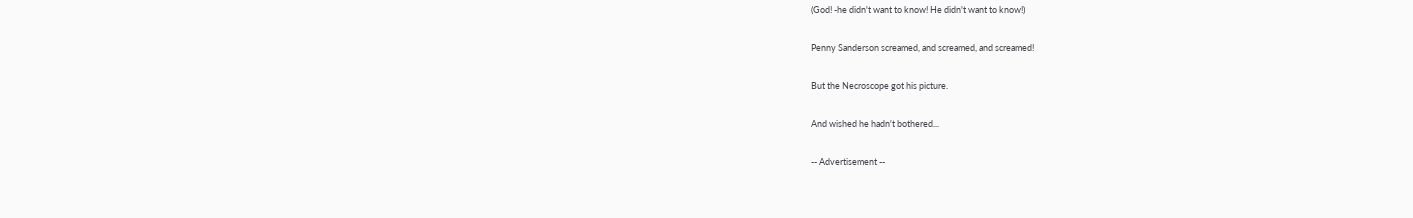(God! -he didn't want to know! He didn't want to know!)

Penny Sanderson screamed, and screamed, and screamed!

But the Necroscope got his picture.

And wished he hadn't bothered...

-- Advertisement --